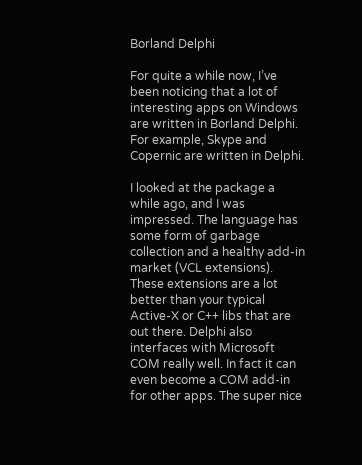Borland Delphi

For quite a while now, I’ve been noticing that a lot of interesting apps on Windows are written in Borland Delphi. For example, Skype and Copernic are written in Delphi.

I looked at the package a while ago, and I was impressed. The language has some form of garbage collection and a healthy add-in market (VCL extensions). These extensions are a lot better than your typical Active-X or C++ libs that are out there. Delphi also interfaces with Microsoft COM really well. In fact it can even become a COM add-in for other apps. The super nice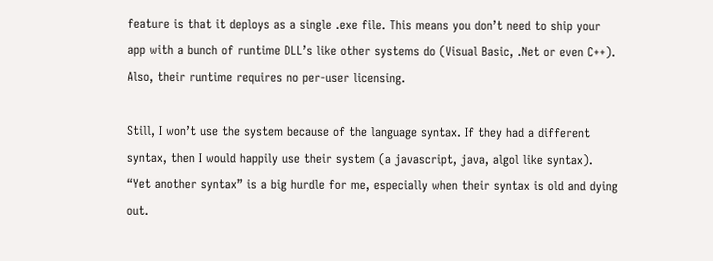feature is that it deploys as a single .exe file. This means you don’t need to ship your app with a bunch of runtime DLL’s like other systems do (Visual Basic, .Net or even C++). Also, their runtime requires no per-user licensing.

Still, I won’t use the system because of the language syntax. If they had a different syntax, then I would happily use their system (a javascript, java, algol like syntax). “Yet another syntax” is a big hurdle for me, especially when their syntax is old and dying out.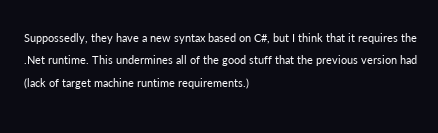Suppossedly, they have a new syntax based on C#, but I think that it requires the .Net runtime. This undermines all of the good stuff that the previous version had (lack of target machine runtime requirements.)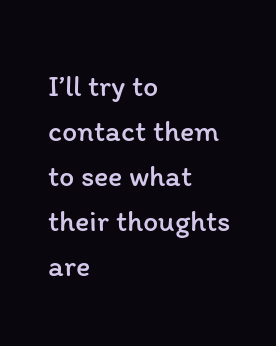I’ll try to contact them to see what their thoughts are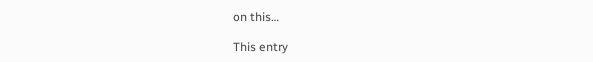on this…

This entry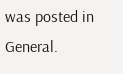was posted in General.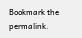Bookmark the permalink.